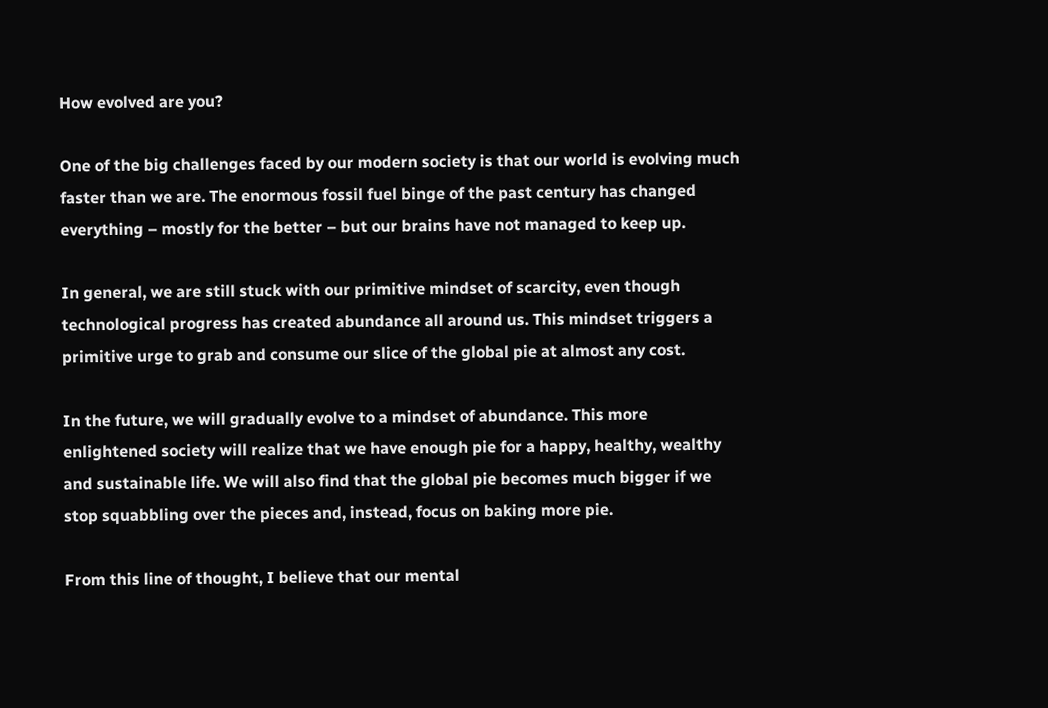How evolved are you?

One of the big challenges faced by our modern society is that our world is evolving much faster than we are. The enormous fossil fuel binge of the past century has changed everything – mostly for the better – but our brains have not managed to keep up.

In general, we are still stuck with our primitive mindset of scarcity, even though technological progress has created abundance all around us. This mindset triggers a primitive urge to grab and consume our slice of the global pie at almost any cost.

In the future, we will gradually evolve to a mindset of abundance. This more enlightened society will realize that we have enough pie for a happy, healthy, wealthy and sustainable life. We will also find that the global pie becomes much bigger if we stop squabbling over the pieces and, instead, focus on baking more pie.

From this line of thought, I believe that our mental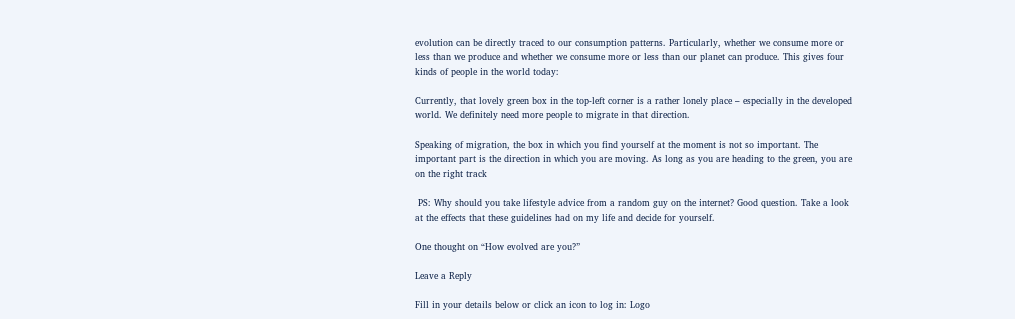evolution can be directly traced to our consumption patterns. Particularly, whether we consume more or less than we produce and whether we consume more or less than our planet can produce. This gives four kinds of people in the world today:

Currently, that lovely green box in the top-left corner is a rather lonely place – especially in the developed world. We definitely need more people to migrate in that direction.

Speaking of migration, the box in which you find yourself at the moment is not so important. The important part is the direction in which you are moving. As long as you are heading to the green, you are on the right track

 PS: Why should you take lifestyle advice from a random guy on the internet? Good question. Take a look at the effects that these guidelines had on my life and decide for yourself.

One thought on “How evolved are you?”

Leave a Reply

Fill in your details below or click an icon to log in: Logo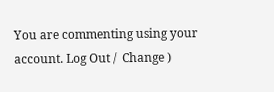You are commenting using your account. Log Out /  Change )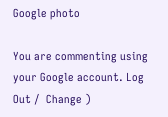Google photo

You are commenting using your Google account. Log Out /  Change )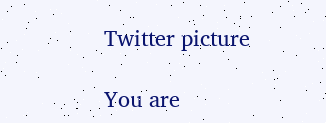Twitter picture

You are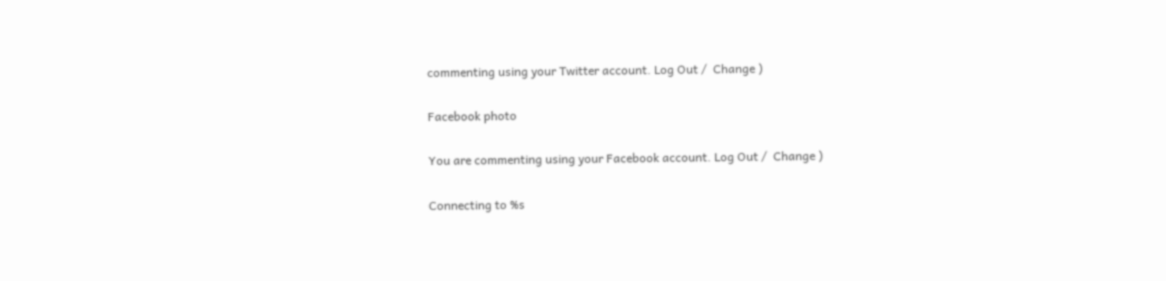commenting using your Twitter account. Log Out /  Change )

Facebook photo

You are commenting using your Facebook account. Log Out /  Change )

Connecting to %s